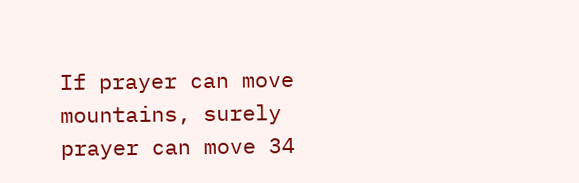If prayer can move mountains, surely prayer can move 34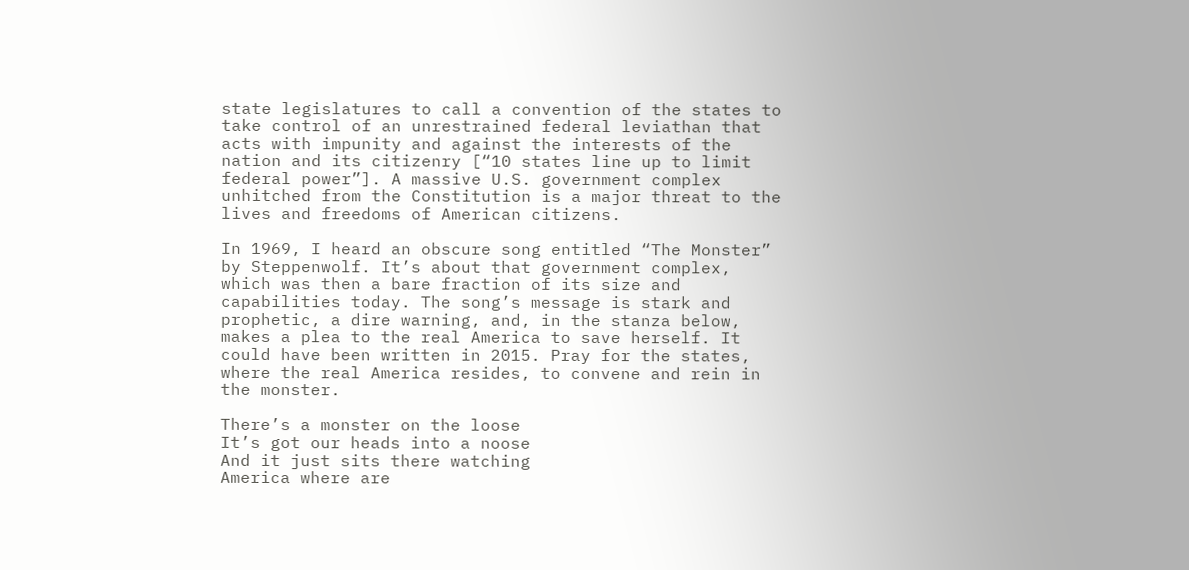state legislatures to call a convention of the states to take control of an unrestrained federal leviathan that acts with impunity and against the interests of the nation and its citizenry [“10 states line up to limit federal power”]. A massive U.S. government complex unhitched from the Constitution is a major threat to the lives and freedoms of American citizens.

In 1969, I heard an obscure song entitled “The Monster” by Steppenwolf. It’s about that government complex, which was then a bare fraction of its size and capabilities today. The song’s message is stark and prophetic, a dire warning, and, in the stanza below, makes a plea to the real America to save herself. It could have been written in 2015. Pray for the states, where the real America resides, to convene and rein in the monster.

There’s a monster on the loose
It’s got our heads into a noose
And it just sits there watching
America where are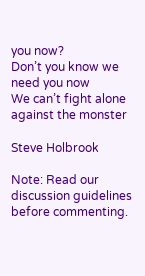you now?
Don’t you know we need you now
We can’t fight alone against the monster

Steve Holbrook

Note: Read our discussion guidelines before commenting.